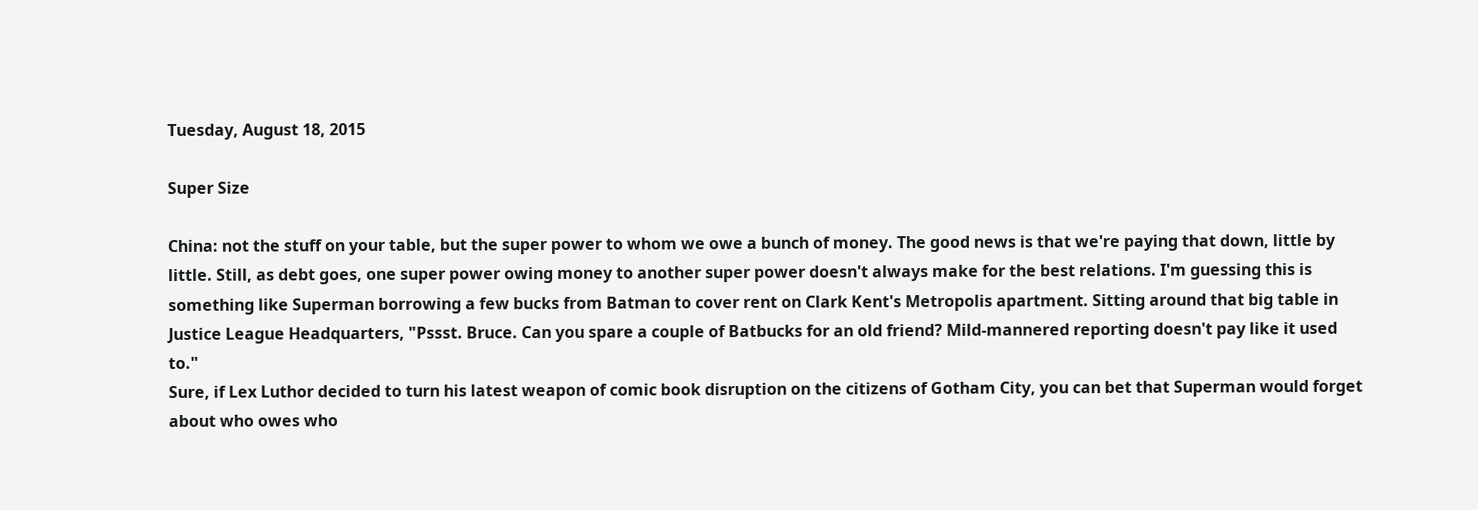Tuesday, August 18, 2015

Super Size

China: not the stuff on your table, but the super power to whom we owe a bunch of money. The good news is that we're paying that down, little by little. Still, as debt goes, one super power owing money to another super power doesn't always make for the best relations. I'm guessing this is something like Superman borrowing a few bucks from Batman to cover rent on Clark Kent's Metropolis apartment. Sitting around that big table in Justice League Headquarters, "Pssst. Bruce. Can you spare a couple of Batbucks for an old friend? Mild-mannered reporting doesn't pay like it used to."
Sure, if Lex Luthor decided to turn his latest weapon of comic book disruption on the citizens of Gotham City, you can bet that Superman would forget about who owes who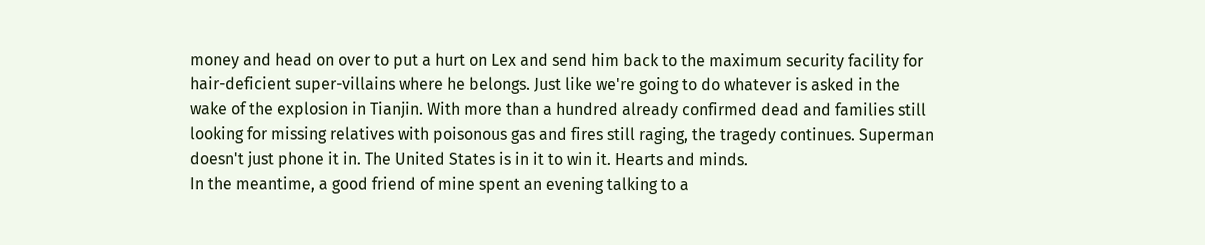money and head on over to put a hurt on Lex and send him back to the maximum security facility for hair-deficient super-villains where he belongs. Just like we're going to do whatever is asked in the wake of the explosion in Tianjin. With more than a hundred already confirmed dead and families still looking for missing relatives with poisonous gas and fires still raging, the tragedy continues. Superman doesn't just phone it in. The United States is in it to win it. Hearts and minds.
In the meantime, a good friend of mine spent an evening talking to a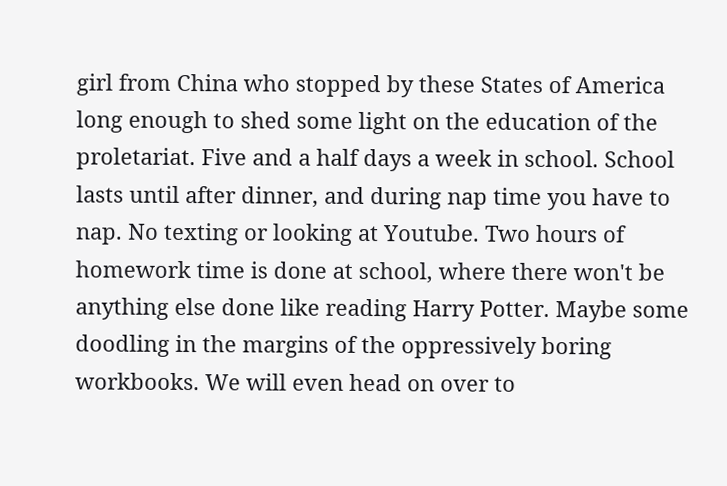girl from China who stopped by these States of America long enough to shed some light on the education of the proletariat. Five and a half days a week in school. School lasts until after dinner, and during nap time you have to nap. No texting or looking at Youtube. Two hours of homework time is done at school, where there won't be anything else done like reading Harry Potter. Maybe some doodling in the margins of the oppressively boring workbooks. We will even head on over to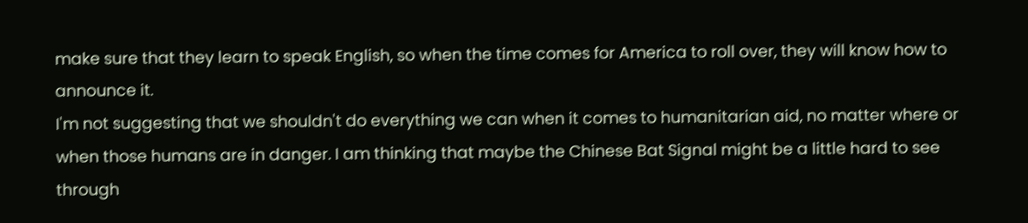make sure that they learn to speak English, so when the time comes for America to roll over, they will know how to announce it.
I'm not suggesting that we shouldn't do everything we can when it comes to humanitarian aid, no matter where or when those humans are in danger. I am thinking that maybe the Chinese Bat Signal might be a little hard to see through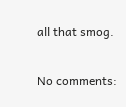all that smog.

No comments: